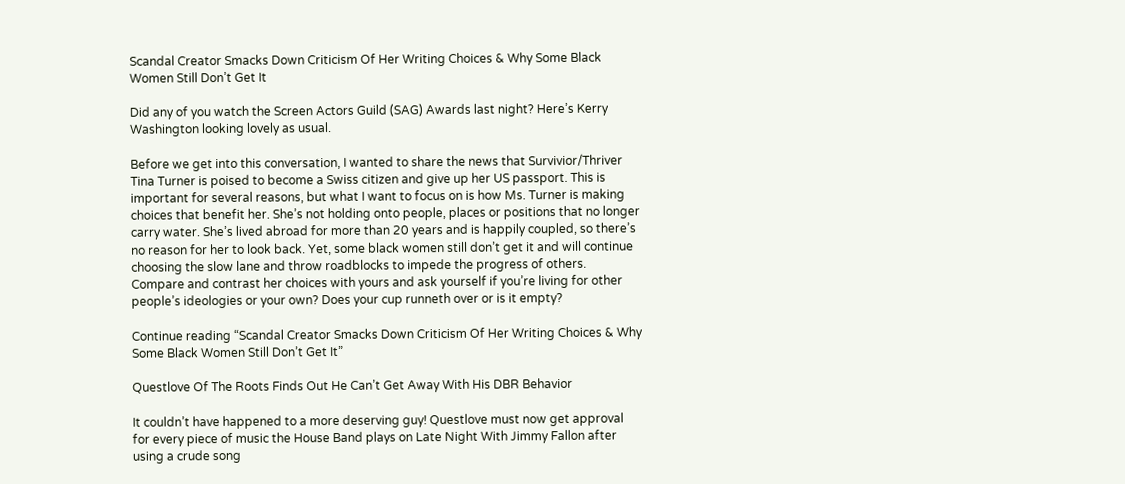Scandal Creator Smacks Down Criticism Of Her Writing Choices & Why Some Black Women Still Don’t Get It

Did any of you watch the Screen Actors Guild (SAG) Awards last night? Here’s Kerry Washington looking lovely as usual.

Before we get into this conversation, I wanted to share the news that Survivior/Thriver Tina Turner is poised to become a Swiss citizen and give up her US passport. This is important for several reasons, but what I want to focus on is how Ms. Turner is making choices that benefit her. She’s not holding onto people, places or positions that no longer carry water. She’s lived abroad for more than 20 years and is happily coupled, so there’s no reason for her to look back. Yet, some black women still don’t get it and will continue choosing the slow lane and throw roadblocks to impede the progress of others. Compare and contrast her choices with yours and ask yourself if you’re living for other people’s ideologies or your own? Does your cup runneth over or is it empty?

Continue reading “Scandal Creator Smacks Down Criticism Of Her Writing Choices & Why Some Black Women Still Don’t Get It”

Questlove Of The Roots Finds Out He Can’t Get Away With His DBR Behavior

It couldn’t have happened to a more deserving guy! Questlove must now get approval for every piece of music the House Band plays on Late Night With Jimmy Fallon after using a crude song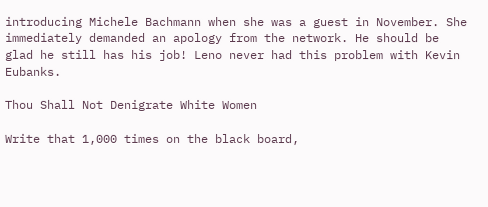introducing Michele Bachmann when she was a guest in November. She immediately demanded an apology from the network. He should be glad he still has his job! Leno never had this problem with Kevin Eubanks.

Thou Shall Not Denigrate White Women

Write that 1,000 times on the black board,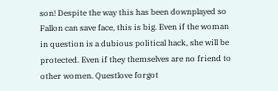son! Despite the way this has been downplayed so Fallon can save face, this is big. Even if the woman in question is a dubious political hack, she will be protected. Even if they themselves are no friend to other women. Questlove forgot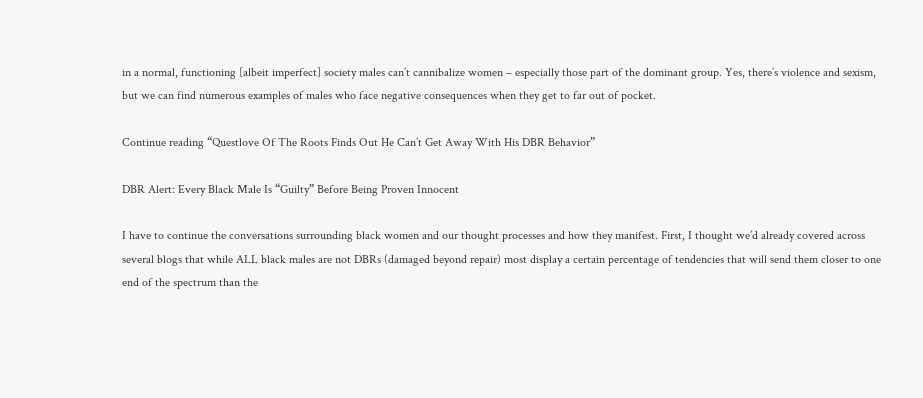in a normal, functioning [albeit imperfect] society males can’t cannibalize women – especially those part of the dominant group. Yes, there’s violence and sexism, but we can find numerous examples of males who face negative consequences when they get to far out of pocket.

Continue reading “Questlove Of The Roots Finds Out He Can’t Get Away With His DBR Behavior”

DBR Alert: Every Black Male Is “Guilty” Before Being Proven Innocent

I have to continue the conversations surrounding black women and our thought processes and how they manifest. First, I thought we’d already covered across several blogs that while ALL black males are not DBRs (damaged beyond repair) most display a certain percentage of tendencies that will send them closer to one end of the spectrum than the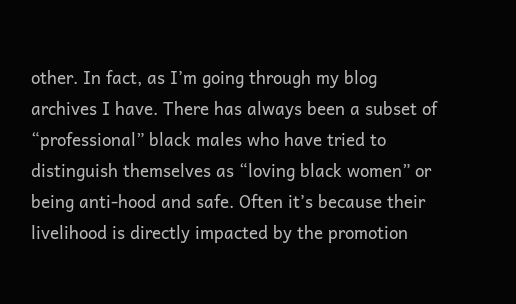other. In fact, as I’m going through my blog archives I have. There has always been a subset of “professional” black males who have tried to distinguish themselves as “loving black women” or being anti-hood and safe. Often it’s because their livelihood is directly impacted by the promotion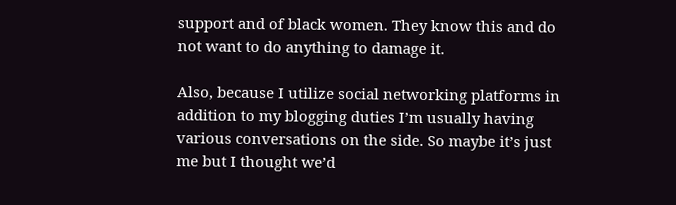support and of black women. They know this and do not want to do anything to damage it.

Also, because I utilize social networking platforms in addition to my blogging duties I’m usually having various conversations on the side. So maybe it’s just me but I thought we’d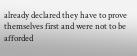already declared they have to prove themselves first and were not to be afforded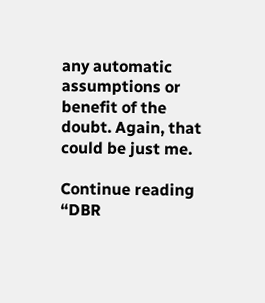any automatic assumptions or benefit of the doubt. Again, that could be just me.

Continue reading “DBR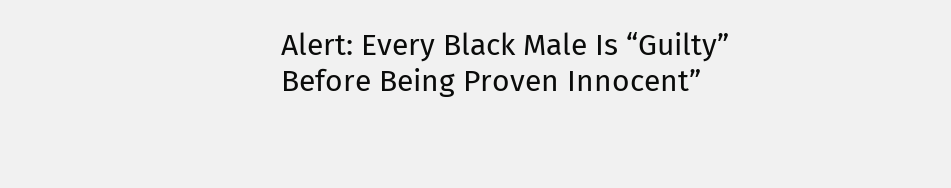Alert: Every Black Male Is “Guilty” Before Being Proven Innocent”